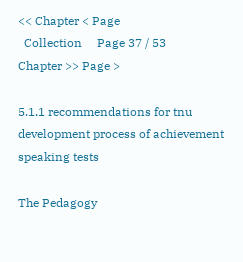<< Chapter < Page
  Collection     Page 37 / 53
Chapter >> Page >

5.1.1 recommendations for tnu development process of achievement speaking tests

The Pedagogy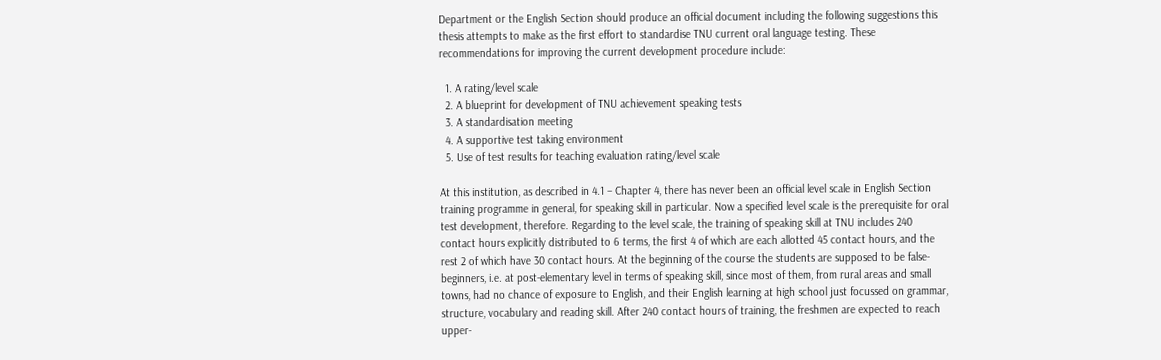Department or the English Section should produce an official document including the following suggestions this thesis attempts to make as the first effort to standardise TNU current oral language testing. These recommendations for improving the current development procedure include:

  1. A rating/level scale
  2. A blueprint for development of TNU achievement speaking tests
  3. A standardisation meeting
  4. A supportive test taking environment
  5. Use of test results for teaching evaluation rating/level scale

At this institution, as described in 4.1 – Chapter 4, there has never been an official level scale in English Section training programme in general, for speaking skill in particular. Now a specified level scale is the prerequisite for oral test development, therefore. Regarding to the level scale, the training of speaking skill at TNU includes 240 contact hours explicitly distributed to 6 terms, the first 4 of which are each allotted 45 contact hours, and the rest 2 of which have 30 contact hours. At the beginning of the course the students are supposed to be false-beginners, i.e. at post-elementary level in terms of speaking skill, since most of them, from rural areas and small towns, had no chance of exposure to English, and their English learning at high school just focussed on grammar, structure, vocabulary and reading skill. After 240 contact hours of training, the freshmen are expected to reach upper-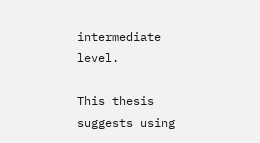intermediate level.

This thesis suggests using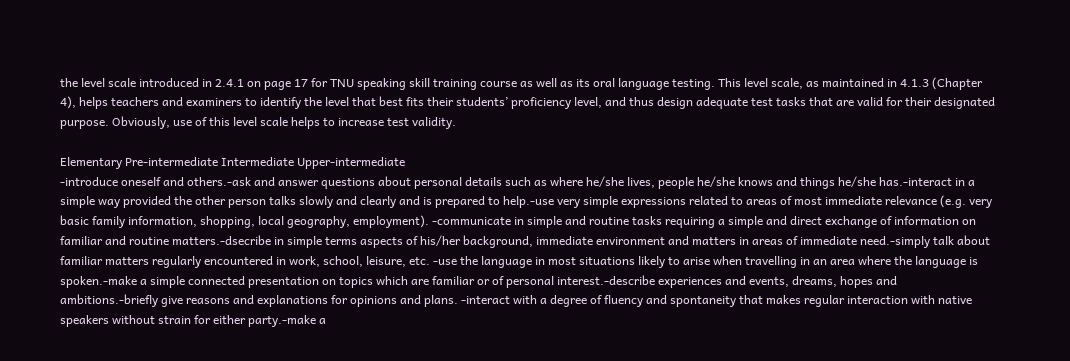the level scale introduced in 2.4.1 on page 17 for TNU speaking skill training course as well as its oral language testing. This level scale, as maintained in 4.1.3 (Chapter 4), helps teachers and examiners to identify the level that best fits their students’ proficiency level, and thus design adequate test tasks that are valid for their designated purpose. Obviously, use of this level scale helps to increase test validity.

Elementary Pre-intermediate Intermediate Upper-intermediate
-introduce oneself and others.-ask and answer questions about personal details such as where he/she lives, people he/she knows and things he/she has.-interact in a simple way provided the other person talks slowly and clearly and is prepared to help.-use very simple expressions related to areas of most immediate relevance (e.g. very basic family information, shopping, local geography, employment). -communicate in simple and routine tasks requiring a simple and direct exchange of information on familiar and routine matters.-dsecribe in simple terms aspects of his/her background, immediate environment and matters in areas of immediate need.-simply talk about familiar matters regularly encountered in work, school, leisure, etc. -use the language in most situations likely to arise when travelling in an area where the language is spoken.-make a simple connected presentation on topics which are familiar or of personal interest.-describe experiences and events, dreams, hopes and ambitions.-briefly give reasons and explanations for opinions and plans. -interact with a degree of fluency and spontaneity that makes regular interaction with native speakers without strain for either party.-make a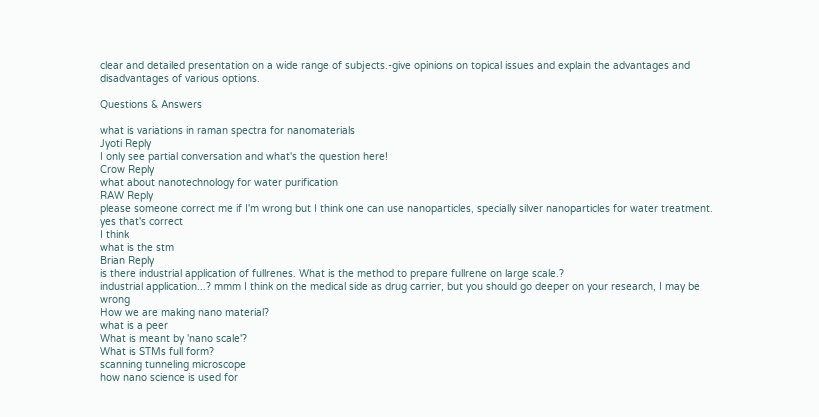clear and detailed presentation on a wide range of subjects.-give opinions on topical issues and explain the advantages and disadvantages of various options.

Questions & Answers

what is variations in raman spectra for nanomaterials
Jyoti Reply
I only see partial conversation and what's the question here!
Crow Reply
what about nanotechnology for water purification
RAW Reply
please someone correct me if I'm wrong but I think one can use nanoparticles, specially silver nanoparticles for water treatment.
yes that's correct
I think
what is the stm
Brian Reply
is there industrial application of fullrenes. What is the method to prepare fullrene on large scale.?
industrial application...? mmm I think on the medical side as drug carrier, but you should go deeper on your research, I may be wrong
How we are making nano material?
what is a peer
What is meant by 'nano scale'?
What is STMs full form?
scanning tunneling microscope
how nano science is used for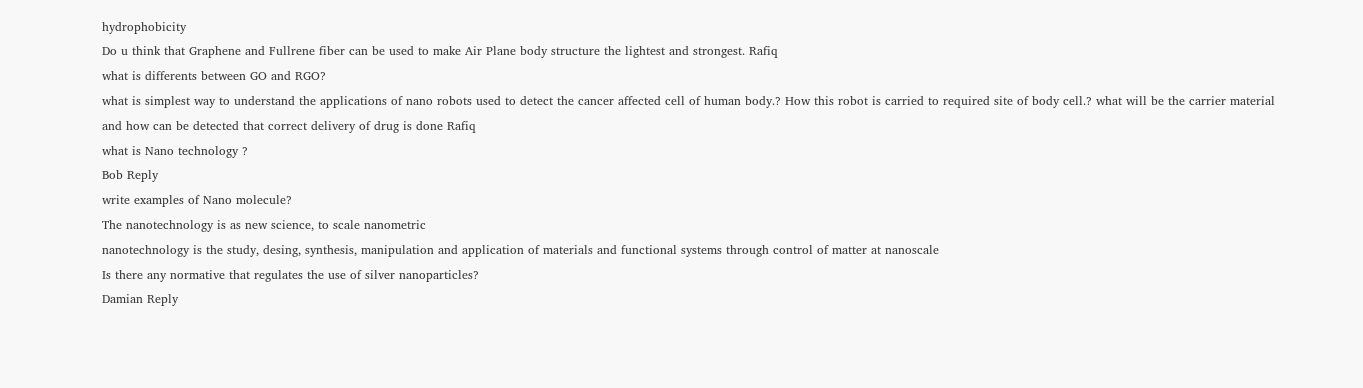hydrophobicity
Do u think that Graphene and Fullrene fiber can be used to make Air Plane body structure the lightest and strongest. Rafiq
what is differents between GO and RGO?
what is simplest way to understand the applications of nano robots used to detect the cancer affected cell of human body.? How this robot is carried to required site of body cell.? what will be the carrier material and how can be detected that correct delivery of drug is done Rafiq
what is Nano technology ?
Bob Reply
write examples of Nano molecule?
The nanotechnology is as new science, to scale nanometric
nanotechnology is the study, desing, synthesis, manipulation and application of materials and functional systems through control of matter at nanoscale
Is there any normative that regulates the use of silver nanoparticles?
Damian Reply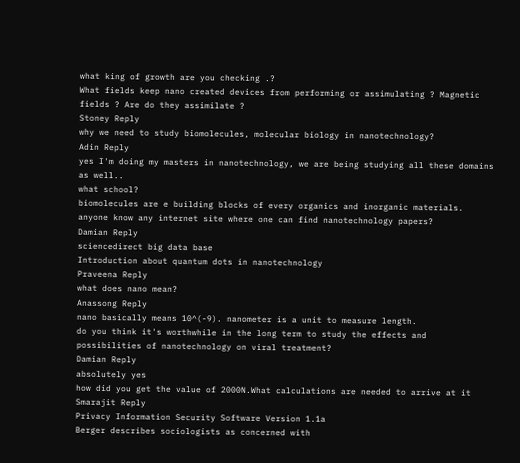what king of growth are you checking .?
What fields keep nano created devices from performing or assimulating ? Magnetic fields ? Are do they assimilate ?
Stoney Reply
why we need to study biomolecules, molecular biology in nanotechnology?
Adin Reply
yes I'm doing my masters in nanotechnology, we are being studying all these domains as well..
what school?
biomolecules are e building blocks of every organics and inorganic materials.
anyone know any internet site where one can find nanotechnology papers?
Damian Reply
sciencedirect big data base
Introduction about quantum dots in nanotechnology
Praveena Reply
what does nano mean?
Anassong Reply
nano basically means 10^(-9). nanometer is a unit to measure length.
do you think it's worthwhile in the long term to study the effects and possibilities of nanotechnology on viral treatment?
Damian Reply
absolutely yes
how did you get the value of 2000N.What calculations are needed to arrive at it
Smarajit Reply
Privacy Information Security Software Version 1.1a
Berger describes sociologists as concerned with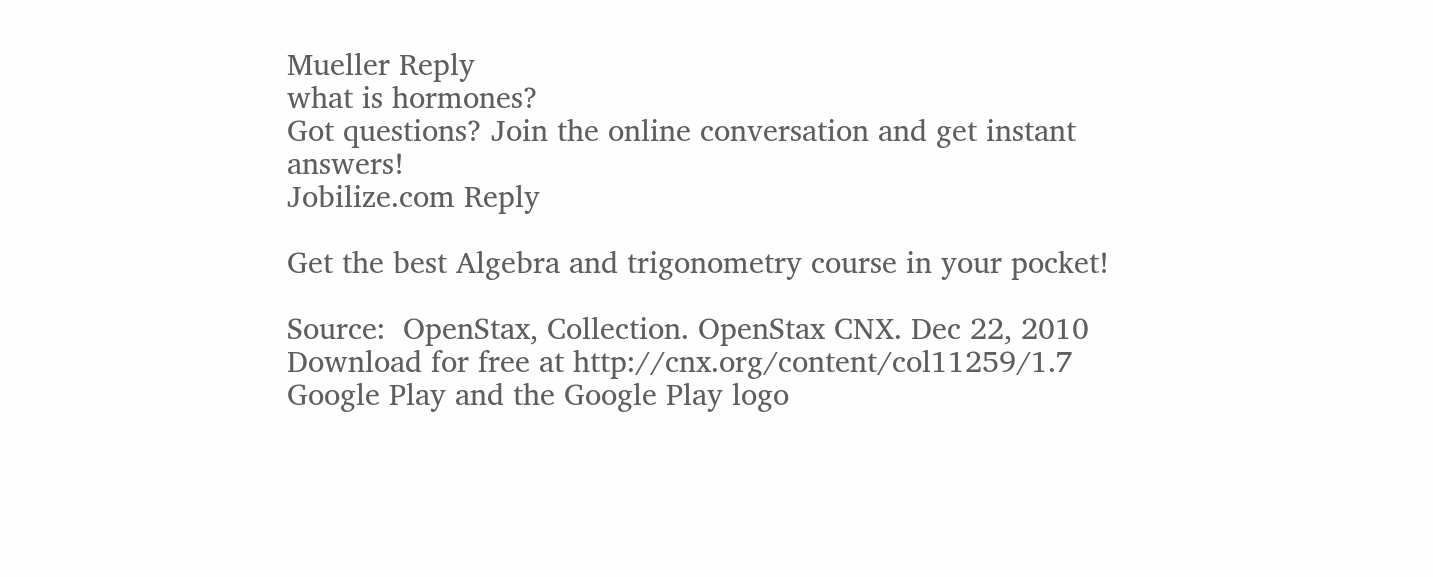Mueller Reply
what is hormones?
Got questions? Join the online conversation and get instant answers!
Jobilize.com Reply

Get the best Algebra and trigonometry course in your pocket!

Source:  OpenStax, Collection. OpenStax CNX. Dec 22, 2010 Download for free at http://cnx.org/content/col11259/1.7
Google Play and the Google Play logo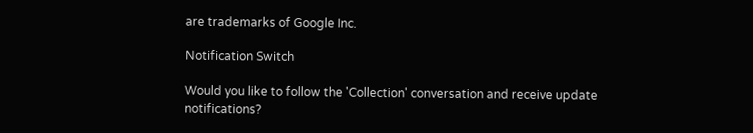are trademarks of Google Inc.

Notification Switch

Would you like to follow the 'Collection' conversation and receive update notifications?